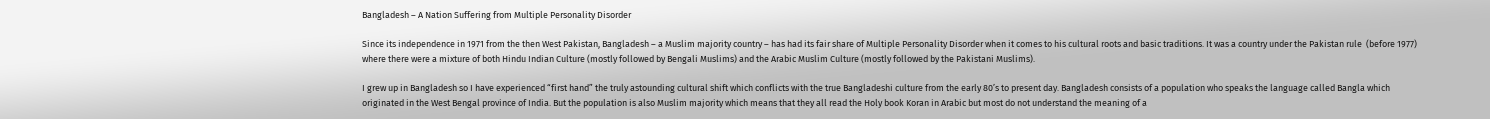Bangladesh – A Nation Suffering from Multiple Personality Disorder

Since its independence in 1971 from the then West Pakistan, Bangladesh – a Muslim majority country – has had its fair share of Multiple Personality Disorder when it comes to his cultural roots and basic traditions. It was a country under the Pakistan rule  (before 1977) where there were a mixture of both Hindu Indian Culture (mostly followed by Bengali Muslims) and the Arabic Muslim Culture (mostly followed by the Pakistani Muslims).

I grew up in Bangladesh so I have experienced “first hand” the truly astounding cultural shift which conflicts with the true Bangladeshi culture from the early 80’s to present day. Bangladesh consists of a population who speaks the language called Bangla which originated in the West Bengal province of India. But the population is also Muslim majority which means that they all read the Holy book Koran in Arabic but most do not understand the meaning of a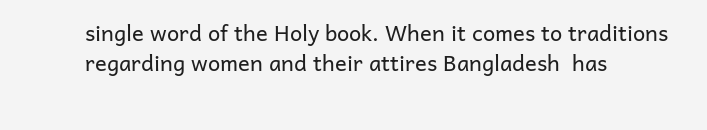single word of the Holy book. When it comes to traditions regarding women and their attires Bangladesh  has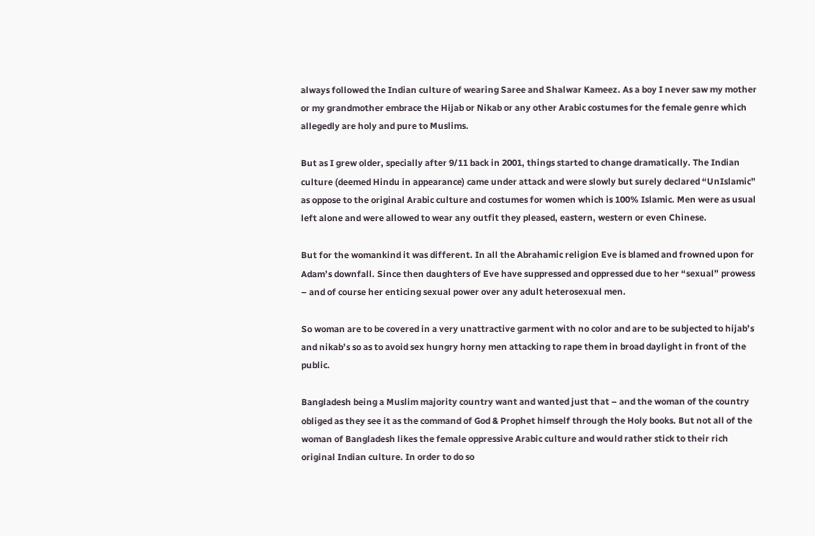always followed the Indian culture of wearing Saree and Shalwar Kameez. As a boy I never saw my mother or my grandmother embrace the Hijab or Nikab or any other Arabic costumes for the female genre which allegedly are holy and pure to Muslims.

But as I grew older, specially after 9/11 back in 2001, things started to change dramatically. The Indian culture (deemed Hindu in appearance) came under attack and were slowly but surely declared “UnIslamic” as oppose to the original Arabic culture and costumes for women which is 100% Islamic. Men were as usual left alone and were allowed to wear any outfit they pleased, eastern, western or even Chinese.

But for the womankind it was different. In all the Abrahamic religion Eve is blamed and frowned upon for Adam’s downfall. Since then daughters of Eve have suppressed and oppressed due to her “sexual” prowess – and of course her enticing sexual power over any adult heterosexual men.

So woman are to be covered in a very unattractive garment with no color and are to be subjected to hijab’s and nikab’s so as to avoid sex hungry horny men attacking to rape them in broad daylight in front of the public.

Bangladesh being a Muslim majority country want and wanted just that – and the woman of the country obliged as they see it as the command of God & Prophet himself through the Holy books. But not all of the woman of Bangladesh likes the female oppressive Arabic culture and would rather stick to their rich original Indian culture. In order to do so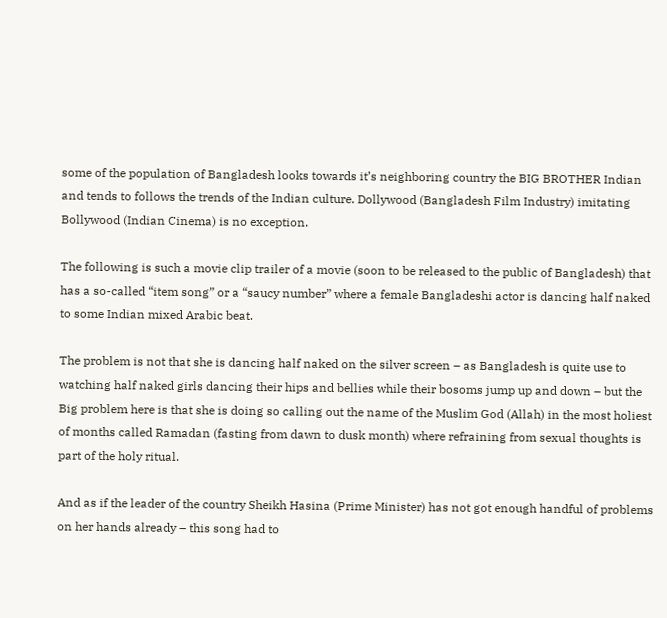some of the population of Bangladesh looks towards it’s neighboring country the BIG BROTHER Indian and tends to follows the trends of the Indian culture. Dollywood (Bangladesh Film Industry) imitating Bollywood (Indian Cinema) is no exception.

The following is such a movie clip trailer of a movie (soon to be released to the public of Bangladesh) that has a so-called “item song” or a “saucy number” where a female Bangladeshi actor is dancing half naked to some Indian mixed Arabic beat.

The problem is not that she is dancing half naked on the silver screen – as Bangladesh is quite use to watching half naked girls dancing their hips and bellies while their bosoms jump up and down – but the Big problem here is that she is doing so calling out the name of the Muslim God (Allah) in the most holiest of months called Ramadan (fasting from dawn to dusk month) where refraining from sexual thoughts is part of the holy ritual.

And as if the leader of the country Sheikh Hasina (Prime Minister) has not got enough handful of problems on her hands already – this song had to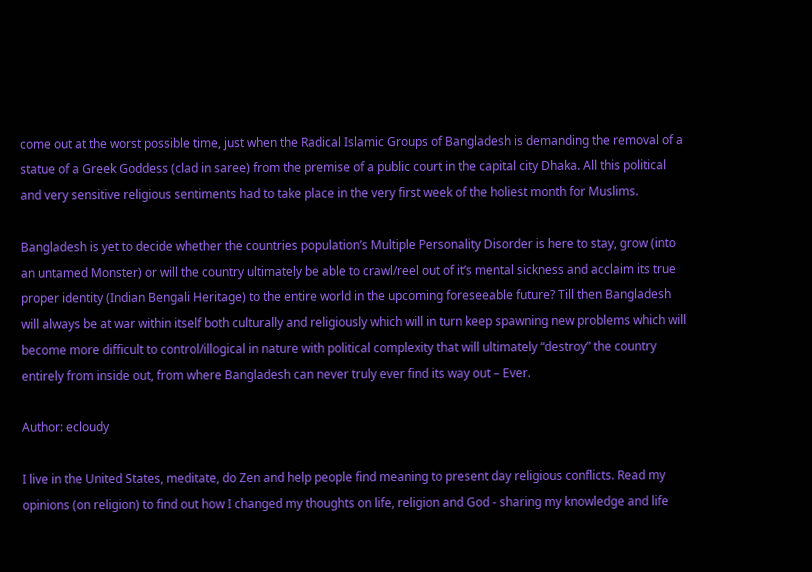come out at the worst possible time, just when the Radical Islamic Groups of Bangladesh is demanding the removal of a statue of a Greek Goddess (clad in saree) from the premise of a public court in the capital city Dhaka. All this political and very sensitive religious sentiments had to take place in the very first week of the holiest month for Muslims.

Bangladesh is yet to decide whether the countries population’s Multiple Personality Disorder is here to stay, grow (into an untamed Monster) or will the country ultimately be able to crawl/reel out of it’s mental sickness and acclaim its true proper identity (Indian Bengali Heritage) to the entire world in the upcoming foreseeable future? Till then Bangladesh will always be at war within itself both culturally and religiously which will in turn keep spawning new problems which will become more difficult to control/illogical in nature with political complexity that will ultimately “destroy” the country entirely from inside out, from where Bangladesh can never truly ever find its way out – Ever.

Author: ecloudy

I live in the United States, meditate, do Zen and help people find meaning to present day religious conflicts. Read my opinions (on religion) to find out how I changed my thoughts on life, religion and God - sharing my knowledge and life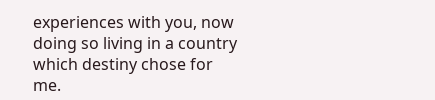experiences with you, now doing so living in a country which destiny chose for me.